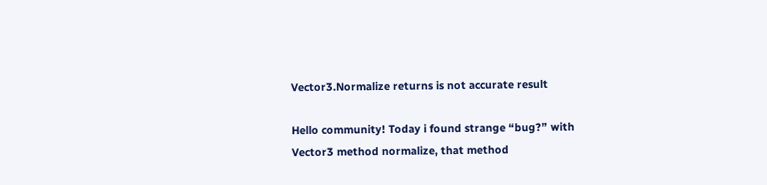Vector3.Normalize returns is not accurate result

Hello community! Today i found strange “bug?” with Vector3 method normalize, that method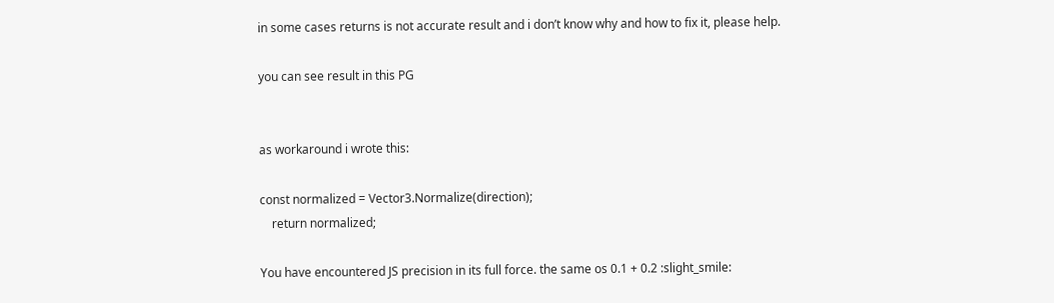in some cases returns is not accurate result and i don’t know why and how to fix it, please help.

you can see result in this PG


as workaround i wrote this:

const normalized = Vector3.Normalize(direction);
    return normalized;

You have encountered JS precision in its full force. the same os 0.1 + 0.2 :slight_smile: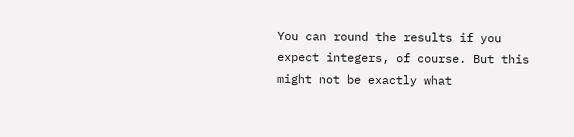You can round the results if you expect integers, of course. But this might not be exactly what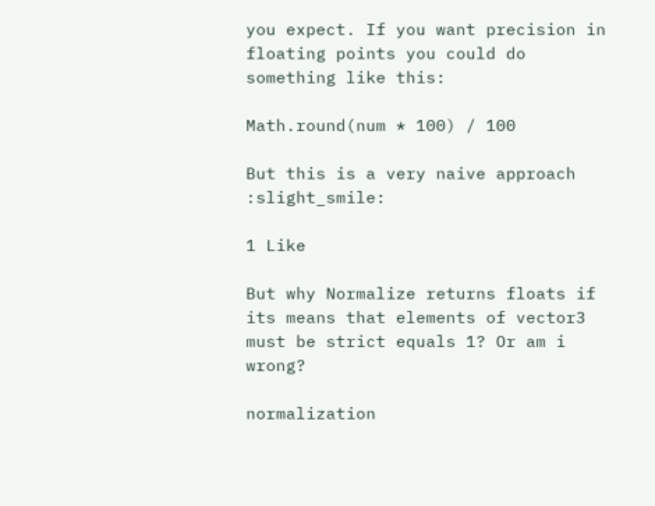you expect. If you want precision in floating points you could do something like this:

Math.round(num * 100) / 100

But this is a very naive approach :slight_smile:

1 Like

But why Normalize returns floats if its means that elements of vector3 must be strict equals 1? Or am i wrong?

normalization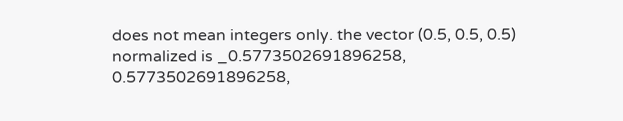does not mean integers only. the vector (0.5, 0.5, 0.5) normalized is _0.5773502691896258, 0.5773502691896258,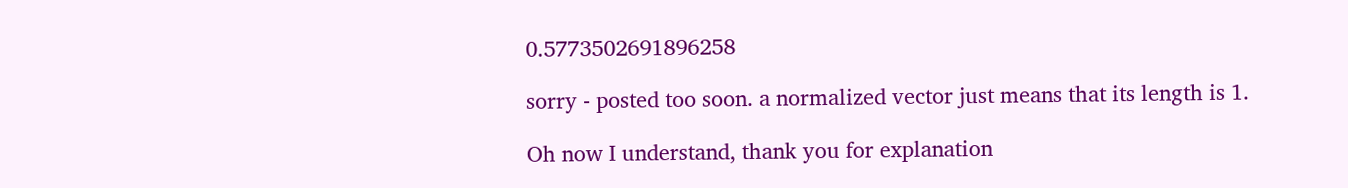0.5773502691896258

sorry - posted too soon. a normalized vector just means that its length is 1.

Oh now I understand, thank you for explanation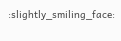:slightly_smiling_face: